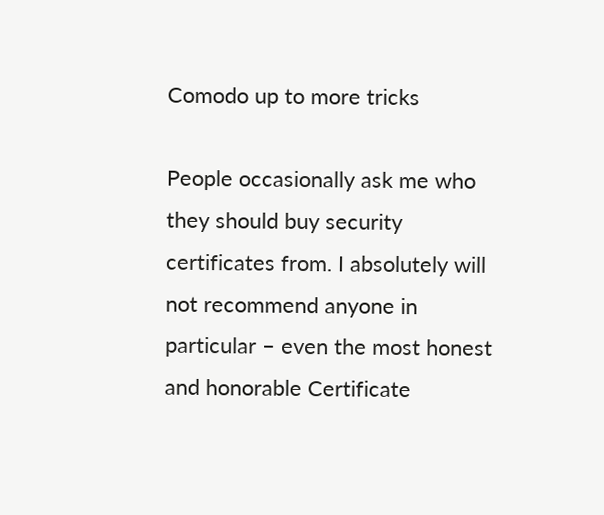Comodo up to more tricks

People occasionally ask me who they should buy security certificates from. I absolutely will not recommend anyone in particular – even the most honest and honorable Certificate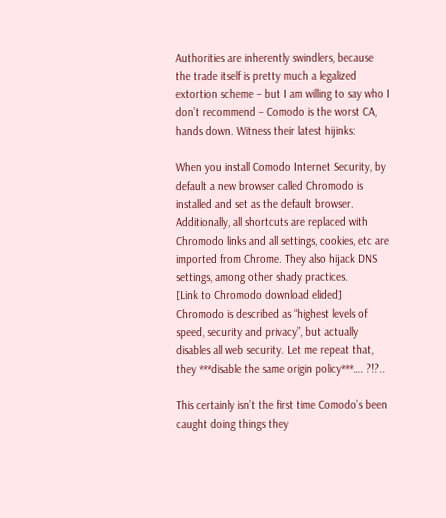Authorities are inherently swindlers, because the trade itself is pretty much a legalized extortion scheme – but I am willing to say who I don’t recommend – Comodo is the worst CA, hands down. Witness their latest hijinks:

When you install Comodo Internet Security, by default a new browser called Chromodo is installed and set as the default browser. Additionally, all shortcuts are replaced with Chromodo links and all settings, cookies, etc are imported from Chrome. They also hijack DNS settings, among other shady practices.
[Link to Chromodo download elided]
Chromodo is described as “highest levels of speed, security and privacy”, but actually disables all web security. Let me repeat that, they ***disable the same origin policy***…. ?!?..

This certainly isn’t the first time Comodo’s been caught doing things they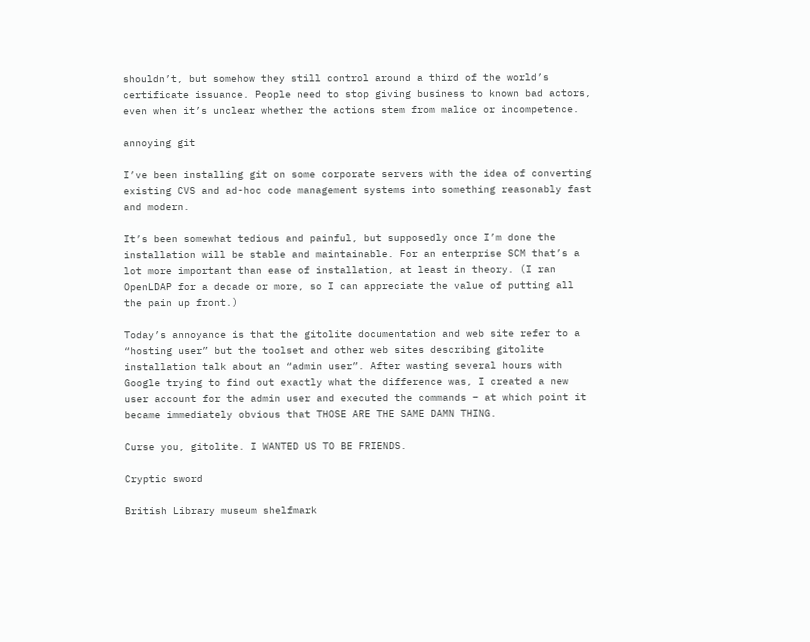shouldn’t, but somehow they still control around a third of the world’s certificate issuance. People need to stop giving business to known bad actors, even when it’s unclear whether the actions stem from malice or incompetence.

annoying git

I’ve been installing git on some corporate servers with the idea of converting existing CVS and ad-hoc code management systems into something reasonably fast and modern.

It’s been somewhat tedious and painful, but supposedly once I’m done the installation will be stable and maintainable. For an enterprise SCM that’s a lot more important than ease of installation, at least in theory. (I ran OpenLDAP for a decade or more, so I can appreciate the value of putting all the pain up front.)

Today’s annoyance is that the gitolite documentation and web site refer to a “hosting user” but the toolset and other web sites describing gitolite installation talk about an “admin user”. After wasting several hours with Google trying to find out exactly what the difference was, I created a new user account for the admin user and executed the commands – at which point it became immediately obvious that THOSE ARE THE SAME DAMN THING.

Curse you, gitolite. I WANTED US TO BE FRIENDS.

Cryptic sword

British Library museum shelfmark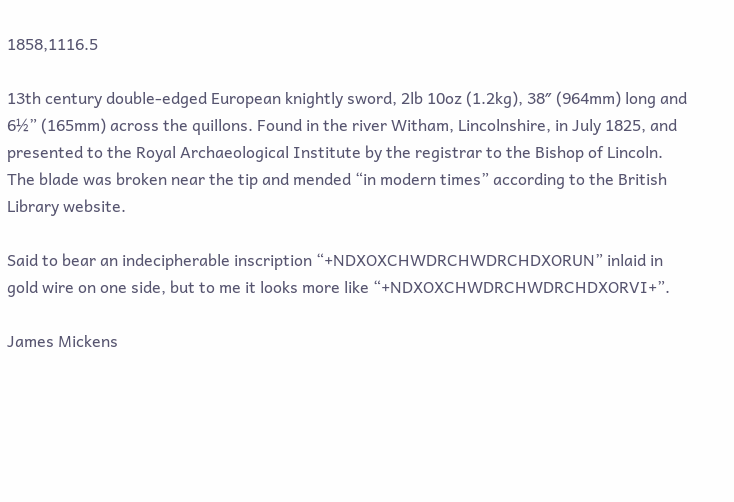1858,1116.5

13th century double-edged European knightly sword, 2lb 10oz (1.2kg), 38″ (964mm) long and 6½” (165mm) across the quillons. Found in the river Witham, Lincolnshire, in July 1825, and presented to the Royal Archaeological Institute by the registrar to the Bishop of Lincoln. The blade was broken near the tip and mended “in modern times” according to the British Library website.

Said to bear an indecipherable inscription “+NDXOXCHWDRCHWDRCHDXORUN” inlaid in gold wire on one side, but to me it looks more like “+NDXOXCHWDRCHWDRCHDXORVI+”.

James Mickens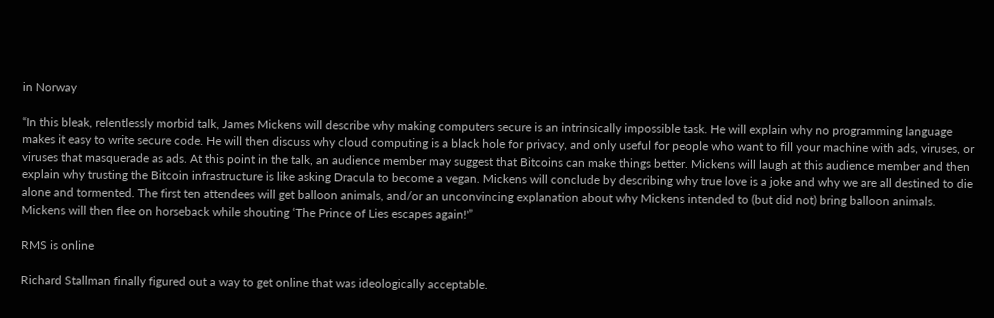in Norway

“In this bleak, relentlessly morbid talk, James Mickens will describe why making computers secure is an intrinsically impossible task. He will explain why no programming language makes it easy to write secure code. He will then discuss why cloud computing is a black hole for privacy, and only useful for people who want to fill your machine with ads, viruses, or viruses that masquerade as ads. At this point in the talk, an audience member may suggest that Bitcoins can make things better. Mickens will laugh at this audience member and then explain why trusting the Bitcoin infrastructure is like asking Dracula to become a vegan. Mickens will conclude by describing why true love is a joke and why we are all destined to die alone and tormented. The first ten attendees will get balloon animals, and/or an unconvincing explanation about why Mickens intended to (but did not) bring balloon animals. Mickens will then flee on horseback while shouting ‘The Prince of Lies escapes again!'”

RMS is online

Richard Stallman finally figured out a way to get online that was ideologically acceptable.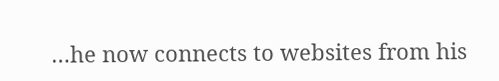…he now connects to websites from his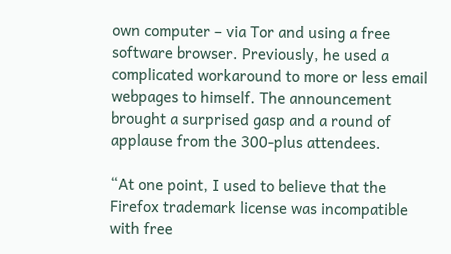own computer – via Tor and using a free software browser. Previously, he used a complicated workaround to more or less email webpages to himself. The announcement brought a surprised gasp and a round of applause from the 300-plus attendees.

“At one point, I used to believe that the Firefox trademark license was incompatible with free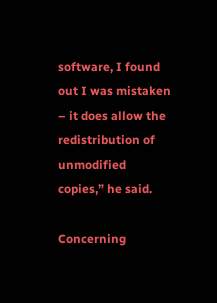software, I found out I was mistaken – it does allow the redistribution of unmodified copies,” he said.

Concerning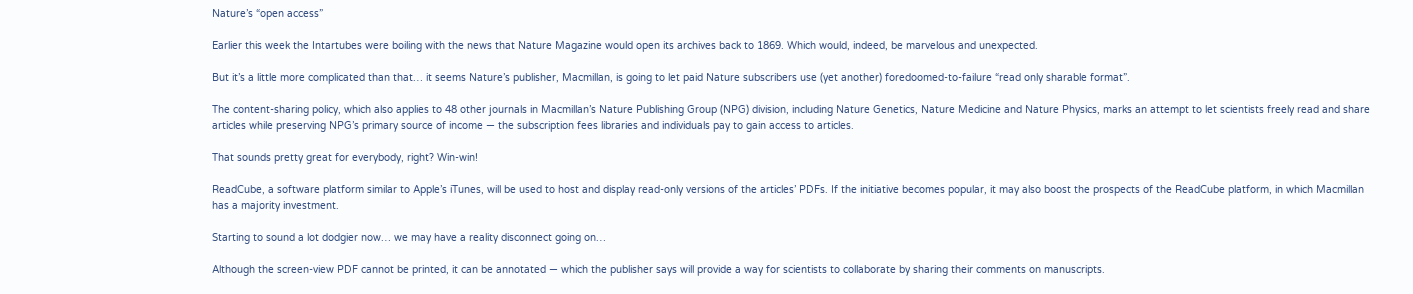Nature’s “open access”

Earlier this week the Intartubes were boiling with the news that Nature Magazine would open its archives back to 1869. Which would, indeed, be marvelous and unexpected.

But it’s a little more complicated than that… it seems Nature’s publisher, Macmillan, is going to let paid Nature subscribers use (yet another) foredoomed-to-failure “read only sharable format”.

The content-sharing policy, which also applies to 48 other journals in Macmillan’s Nature Publishing Group (NPG) division, including Nature Genetics, Nature Medicine and Nature Physics, marks an attempt to let scientists freely read and share articles while preserving NPG’s primary source of income — the subscription fees libraries and individuals pay to gain access to articles.

That sounds pretty great for everybody, right? Win-win!

ReadCube, a software platform similar to Apple’s iTunes, will be used to host and display read-only versions of the articles’ PDFs. If the initiative becomes popular, it may also boost the prospects of the ReadCube platform, in which Macmillan has a majority investment.

Starting to sound a lot dodgier now… we may have a reality disconnect going on…

Although the screen-view PDF cannot be printed, it can be annotated — which the publisher says will provide a way for scientists to collaborate by sharing their comments on manuscripts.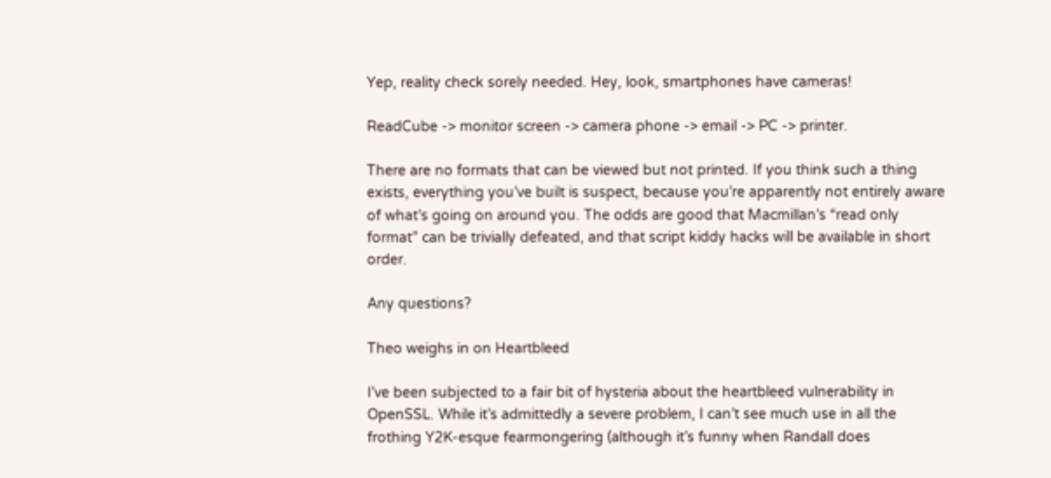Yep, reality check sorely needed. Hey, look, smartphones have cameras!

ReadCube -> monitor screen -> camera phone -> email -> PC -> printer.

There are no formats that can be viewed but not printed. If you think such a thing exists, everything you’ve built is suspect, because you’re apparently not entirely aware of what’s going on around you. The odds are good that Macmillan’s “read only format” can be trivially defeated, and that script kiddy hacks will be available in short order.

Any questions?

Theo weighs in on Heartbleed

I’ve been subjected to a fair bit of hysteria about the heartbleed vulnerability in OpenSSL. While it’s admittedly a severe problem, I can’t see much use in all the frothing Y2K-esque fearmongering (although it’s funny when Randall does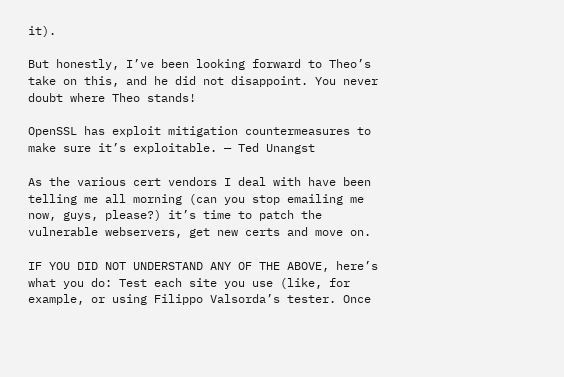it).

But honestly, I’ve been looking forward to Theo’s take on this, and he did not disappoint. You never doubt where Theo stands!

OpenSSL has exploit mitigation countermeasures to make sure it’s exploitable. — Ted Unangst

As the various cert vendors I deal with have been telling me all morning (can you stop emailing me now, guys, please?) it’s time to patch the vulnerable webservers, get new certs and move on.

IF YOU DID NOT UNDERSTAND ANY OF THE ABOVE, here’s what you do: Test each site you use (like, for example, or using Filippo Valsorda’s tester. Once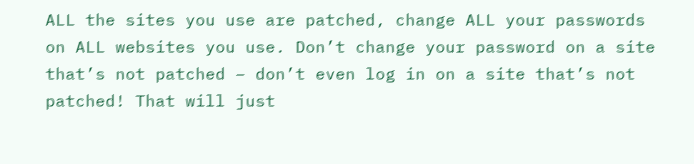ALL the sites you use are patched, change ALL your passwords on ALL websites you use. Don’t change your password on a site that’s not patched – don’t even log in on a site that’s not patched! That will just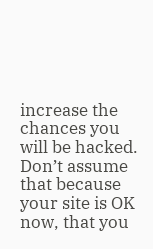increase the chances you will be hacked. Don’t assume that because your site is OK now, that you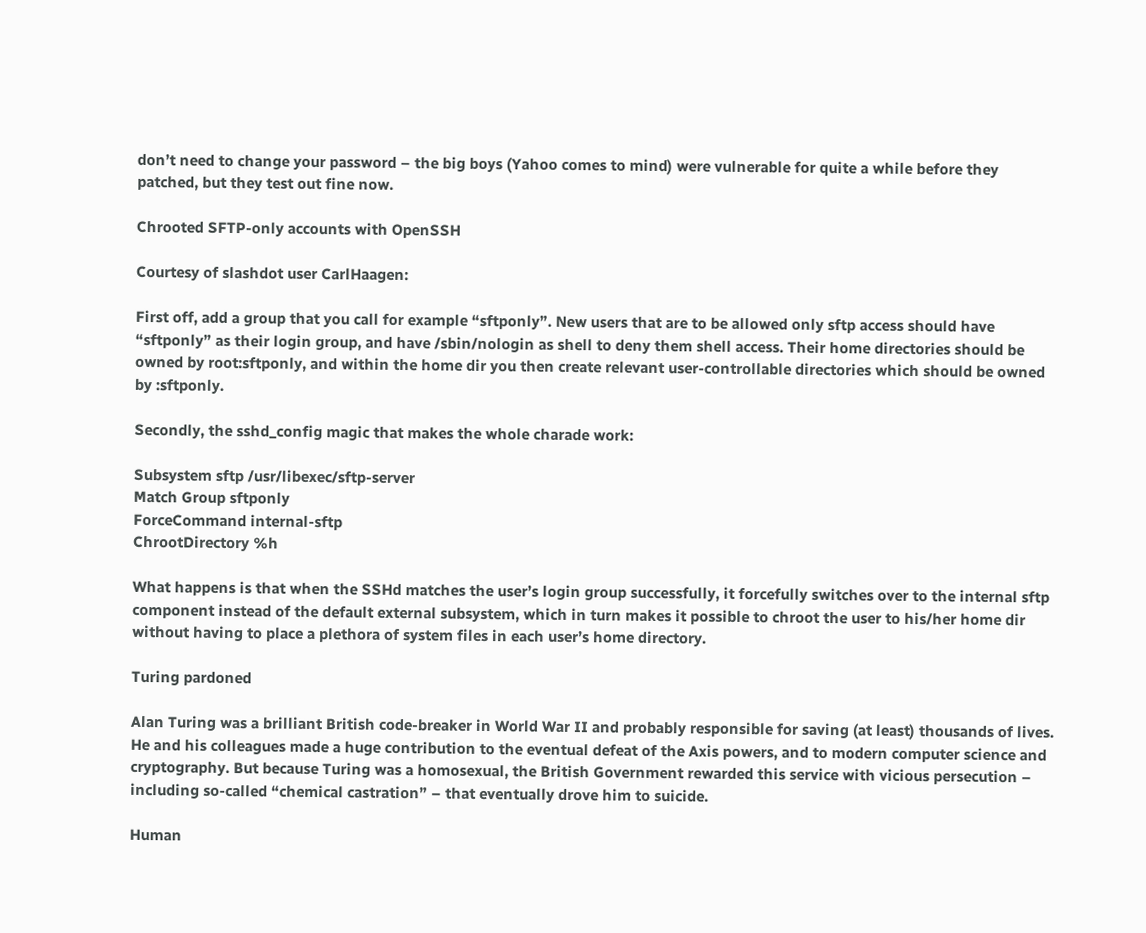don’t need to change your password – the big boys (Yahoo comes to mind) were vulnerable for quite a while before they patched, but they test out fine now.

Chrooted SFTP-only accounts with OpenSSH

Courtesy of slashdot user CarlHaagen:

First off, add a group that you call for example “sftponly”. New users that are to be allowed only sftp access should have “sftponly” as their login group, and have /sbin/nologin as shell to deny them shell access. Their home directories should be owned by root:sftponly, and within the home dir you then create relevant user-controllable directories which should be owned by :sftponly.

Secondly, the sshd_config magic that makes the whole charade work:

Subsystem sftp /usr/libexec/sftp-server
Match Group sftponly
ForceCommand internal-sftp
ChrootDirectory %h

What happens is that when the SSHd matches the user’s login group successfully, it forcefully switches over to the internal sftp component instead of the default external subsystem, which in turn makes it possible to chroot the user to his/her home dir without having to place a plethora of system files in each user’s home directory.

Turing pardoned

Alan Turing was a brilliant British code-breaker in World War II and probably responsible for saving (at least) thousands of lives. He and his colleagues made a huge contribution to the eventual defeat of the Axis powers, and to modern computer science and cryptography. But because Turing was a homosexual, the British Government rewarded this service with vicious persecution – including so-called “chemical castration” – that eventually drove him to suicide.

Human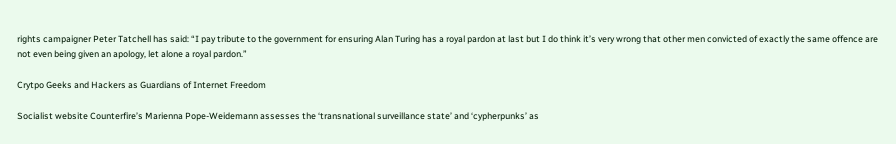rights campaigner Peter Tatchell has said: “I pay tribute to the government for ensuring Alan Turing has a royal pardon at last but I do think it’s very wrong that other men convicted of exactly the same offence are not even being given an apology, let alone a royal pardon.”

Crytpo Geeks and Hackers as Guardians of Internet Freedom

Socialist website Counterfire’s Marienna Pope-Weidemann assesses the ‘transnational surveillance state’ and ‘cypherpunks’ as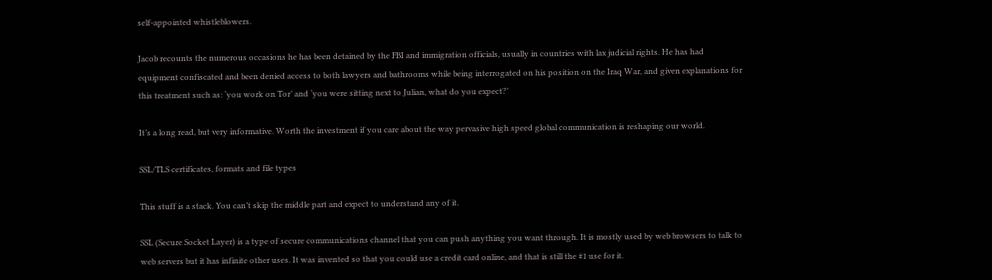self-appointed whistleblowers.

Jacob recounts the numerous occasions he has been detained by the FBI and immigration officials, usually in countries with lax judicial rights. He has had equipment confiscated and been denied access to both lawyers and bathrooms while being interrogated on his position on the Iraq War, and given explanations for this treatment such as: ‘you work on Tor’ and ‘you were sitting next to Julian, what do you expect?’

It’s a long read, but very informative. Worth the investment if you care about the way pervasive high speed global communication is reshaping our world.

SSL/TLS certificates, formats and file types

This stuff is a stack. You can’t skip the middle part and expect to understand any of it.

SSL (Secure Socket Layer) is a type of secure communications channel that you can push anything you want through. It is mostly used by web browsers to talk to web servers but it has infinite other uses. It was invented so that you could use a credit card online, and that is still the #1 use for it.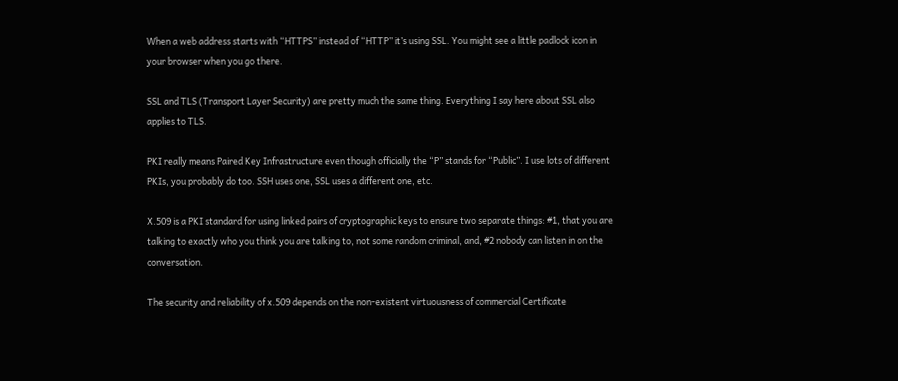When a web address starts with “HTTPS” instead of “HTTP” it’s using SSL. You might see a little padlock icon in your browser when you go there.

SSL and TLS (Transport Layer Security) are pretty much the same thing. Everything I say here about SSL also applies to TLS.

PKI really means Paired Key Infrastructure even though officially the “P” stands for “Public”. I use lots of different PKIs, you probably do too. SSH uses one, SSL uses a different one, etc.

X.509 is a PKI standard for using linked pairs of cryptographic keys to ensure two separate things: #1, that you are talking to exactly who you think you are talking to, not some random criminal, and, #2 nobody can listen in on the conversation.

The security and reliability of x.509 depends on the non-existent virtuousness of commercial Certificate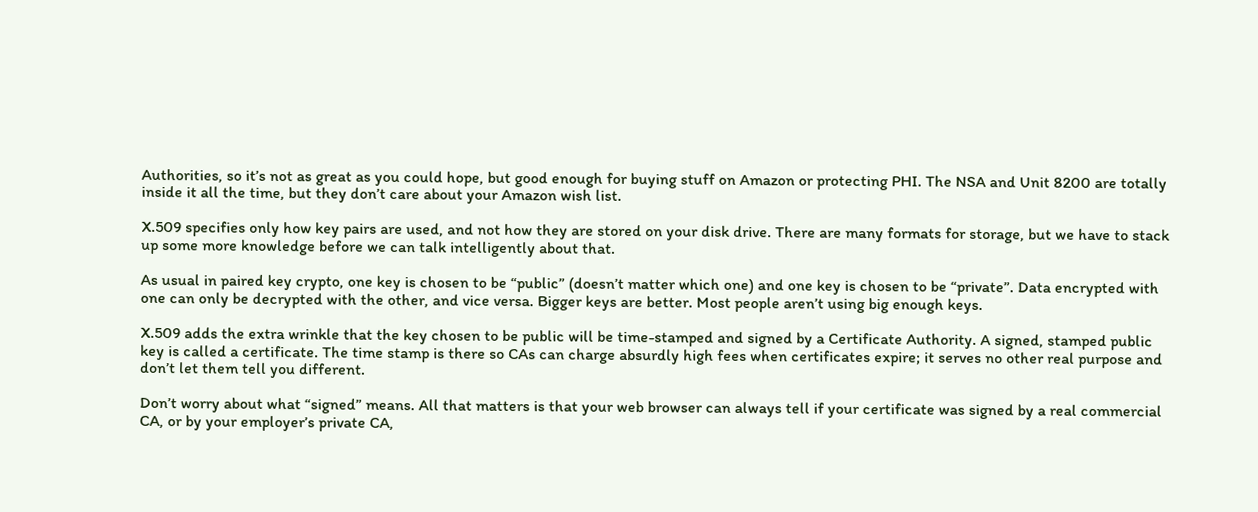Authorities, so it’s not as great as you could hope, but good enough for buying stuff on Amazon or protecting PHI. The NSA and Unit 8200 are totally inside it all the time, but they don’t care about your Amazon wish list.

X.509 specifies only how key pairs are used, and not how they are stored on your disk drive. There are many formats for storage, but we have to stack up some more knowledge before we can talk intelligently about that.

As usual in paired key crypto, one key is chosen to be “public” (doesn’t matter which one) and one key is chosen to be “private”. Data encrypted with one can only be decrypted with the other, and vice versa. Bigger keys are better. Most people aren’t using big enough keys.

X.509 adds the extra wrinkle that the key chosen to be public will be time-stamped and signed by a Certificate Authority. A signed, stamped public key is called a certificate. The time stamp is there so CAs can charge absurdly high fees when certificates expire; it serves no other real purpose and don’t let them tell you different.

Don’t worry about what “signed” means. All that matters is that your web browser can always tell if your certificate was signed by a real commercial CA, or by your employer’s private CA,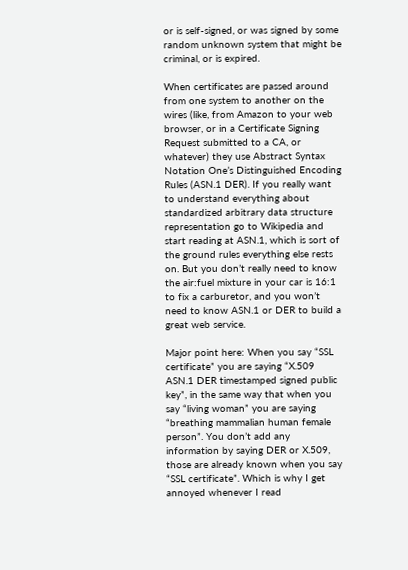or is self-signed, or was signed by some random unknown system that might be criminal, or is expired.

When certificates are passed around from one system to another on the wires (like, from Amazon to your web browser, or in a Certificate Signing Request submitted to a CA, or whatever) they use Abstract Syntax Notation One’s Distinguished Encoding Rules (ASN.1 DER). If you really want to understand everything about standardized arbitrary data structure representation go to Wikipedia and start reading at ASN.1, which is sort of the ground rules everything else rests on. But you don’t really need to know the air:fuel mixture in your car is 16:1 to fix a carburetor, and you won’t need to know ASN.1 or DER to build a great web service.

Major point here: When you say “SSL certificate” you are saying “X.509 ASN.1 DER timestamped signed public key”, in the same way that when you say “living woman” you are saying “breathing mammalian human female person”. You don’t add any information by saying DER or X.509, those are already known when you say “SSL certificate”. Which is why I get annoyed whenever I read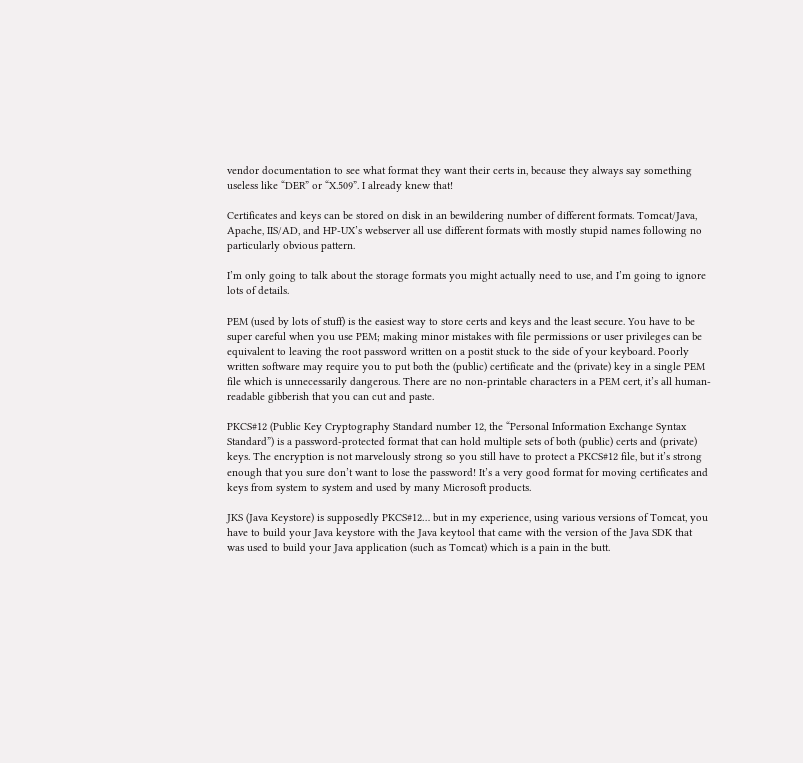vendor documentation to see what format they want their certs in, because they always say something useless like “DER” or “X.509”. I already knew that!

Certificates and keys can be stored on disk in an bewildering number of different formats. Tomcat/Java, Apache, IIS/AD, and HP-UX’s webserver all use different formats with mostly stupid names following no particularly obvious pattern.

I’m only going to talk about the storage formats you might actually need to use, and I’m going to ignore lots of details.

PEM (used by lots of stuff) is the easiest way to store certs and keys and the least secure. You have to be super careful when you use PEM; making minor mistakes with file permissions or user privileges can be equivalent to leaving the root password written on a postit stuck to the side of your keyboard. Poorly written software may require you to put both the (public) certificate and the (private) key in a single PEM file which is unnecessarily dangerous. There are no non-printable characters in a PEM cert, it’s all human-readable gibberish that you can cut and paste.

PKCS#12 (Public Key Cryptography Standard number 12, the “Personal Information Exchange Syntax Standard”) is a password-protected format that can hold multiple sets of both (public) certs and (private) keys. The encryption is not marvelously strong so you still have to protect a PKCS#12 file, but it’s strong enough that you sure don’t want to lose the password! It’s a very good format for moving certificates and keys from system to system and used by many Microsoft products.

JKS (Java Keystore) is supposedly PKCS#12… but in my experience, using various versions of Tomcat, you have to build your Java keystore with the Java keytool that came with the version of the Java SDK that was used to build your Java application (such as Tomcat) which is a pain in the butt.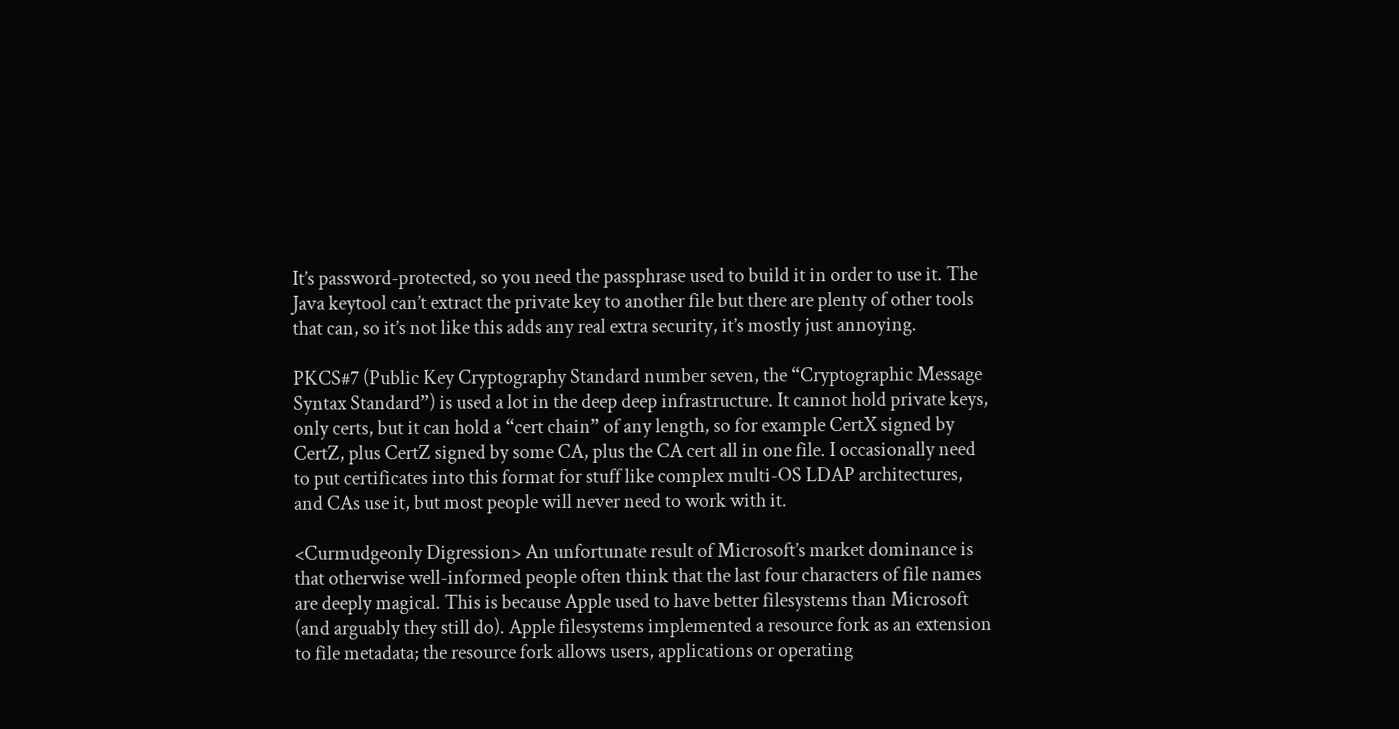It’s password-protected, so you need the passphrase used to build it in order to use it. The Java keytool can’t extract the private key to another file but there are plenty of other tools that can, so it’s not like this adds any real extra security, it’s mostly just annoying.

PKCS#7 (Public Key Cryptography Standard number seven, the “Cryptographic Message Syntax Standard”) is used a lot in the deep deep infrastructure. It cannot hold private keys, only certs, but it can hold a “cert chain” of any length, so for example CertX signed by CertZ, plus CertZ signed by some CA, plus the CA cert all in one file. I occasionally need to put certificates into this format for stuff like complex multi-OS LDAP architectures, and CAs use it, but most people will never need to work with it.

<Curmudgeonly Digression> An unfortunate result of Microsoft’s market dominance is that otherwise well-informed people often think that the last four characters of file names are deeply magical. This is because Apple used to have better filesystems than Microsoft (and arguably they still do). Apple filesystems implemented a resource fork as an extension to file metadata; the resource fork allows users, applications or operating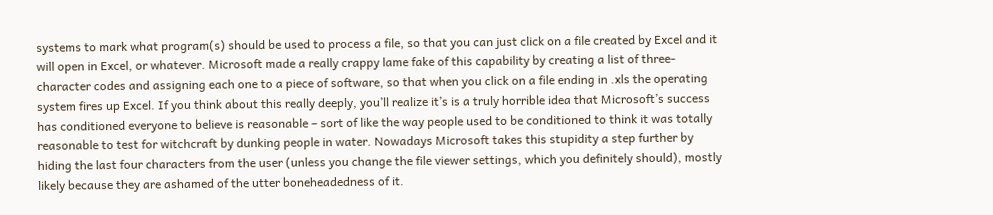systems to mark what program(s) should be used to process a file, so that you can just click on a file created by Excel and it will open in Excel, or whatever. Microsoft made a really crappy lame fake of this capability by creating a list of three-character codes and assigning each one to a piece of software, so that when you click on a file ending in .xls the operating system fires up Excel. If you think about this really deeply, you’ll realize it’s is a truly horrible idea that Microsoft’s success has conditioned everyone to believe is reasonable – sort of like the way people used to be conditioned to think it was totally reasonable to test for witchcraft by dunking people in water. Nowadays Microsoft takes this stupidity a step further by hiding the last four characters from the user (unless you change the file viewer settings, which you definitely should), mostly likely because they are ashamed of the utter boneheadedness of it.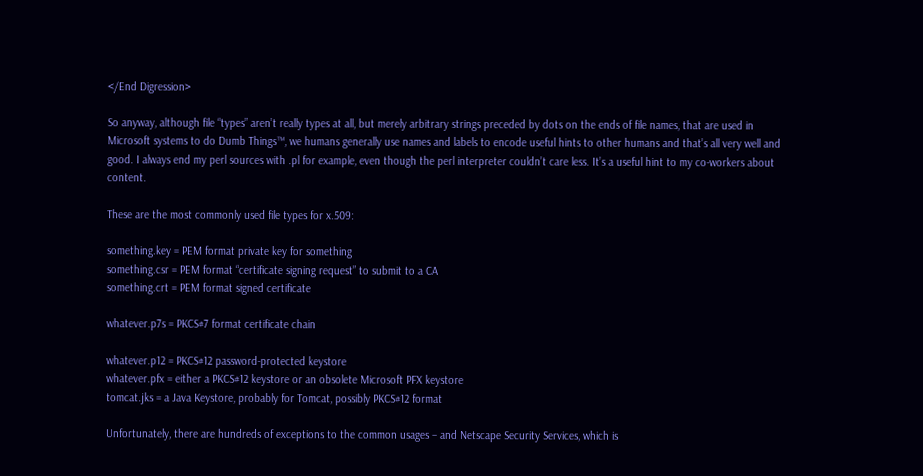</End Digression>

So anyway, although file “types” aren’t really types at all, but merely arbitrary strings preceded by dots on the ends of file names, that are used in Microsoft systems to do Dumb Things™, we humans generally use names and labels to encode useful hints to other humans and that’s all very well and good. I always end my perl sources with .pl for example, even though the perl interpreter couldn’t care less. It’s a useful hint to my co-workers about content.

These are the most commonly used file types for x.509:

something.key = PEM format private key for something
something.csr = PEM format “certificate signing request” to submit to a CA
something.crt = PEM format signed certificate

whatever.p7s = PKCS#7 format certificate chain

whatever.p12 = PKCS#12 password-protected keystore
whatever.pfx = either a PKCS#12 keystore or an obsolete Microsoft PFX keystore
tomcat.jks = a Java Keystore, probably for Tomcat, possibly PKCS#12 format

Unfortunately, there are hundreds of exceptions to the common usages – and Netscape Security Services, which is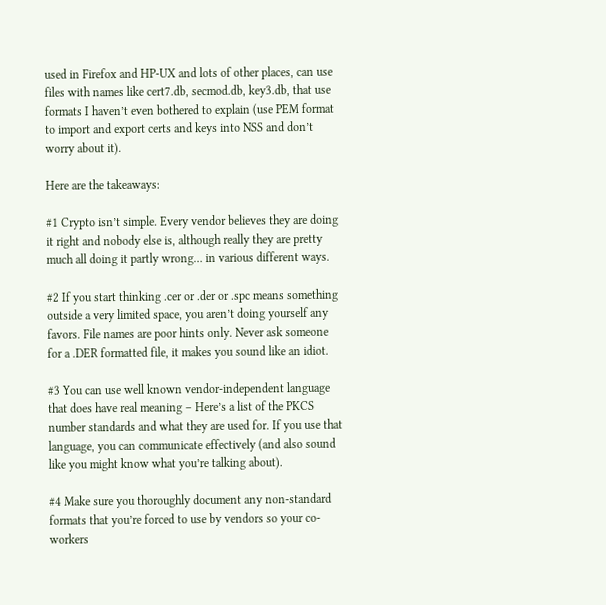used in Firefox and HP-UX and lots of other places, can use files with names like cert7.db, secmod.db, key3.db, that use formats I haven’t even bothered to explain (use PEM format to import and export certs and keys into NSS and don’t worry about it).

Here are the takeaways:

#1 Crypto isn’t simple. Every vendor believes they are doing it right and nobody else is, although really they are pretty much all doing it partly wrong… in various different ways.

#2 If you start thinking .cer or .der or .spc means something outside a very limited space, you aren’t doing yourself any favors. File names are poor hints only. Never ask someone for a .DER formatted file, it makes you sound like an idiot.

#3 You can use well known vendor-independent language that does have real meaning – Here’s a list of the PKCS number standards and what they are used for. If you use that language, you can communicate effectively (and also sound like you might know what you’re talking about).

#4 Make sure you thoroughly document any non-standard formats that you’re forced to use by vendors so your co-workers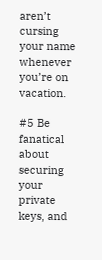aren’t cursing your name whenever you’re on vacation.

#5 Be fanatical about securing your private keys, and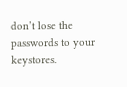don’t lose the passwords to your keystores.